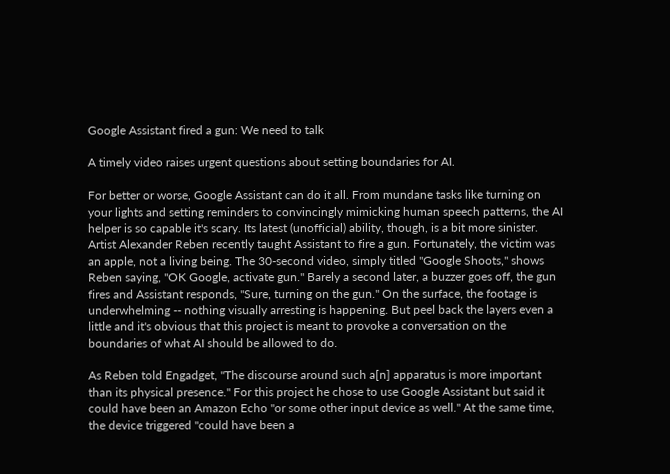Google Assistant fired a gun: We need to talk

A timely video raises urgent questions about setting boundaries for AI.

For better or worse, Google Assistant can do it all. From mundane tasks like turning on your lights and setting reminders to convincingly mimicking human speech patterns, the AI helper is so capable it's scary. Its latest (unofficial) ability, though, is a bit more sinister. Artist Alexander Reben recently taught Assistant to fire a gun. Fortunately, the victim was an apple, not a living being. The 30-second video, simply titled "Google Shoots," shows Reben saying, "OK Google, activate gun." Barely a second later, a buzzer goes off, the gun fires and Assistant responds, "Sure, turning on the gun." On the surface, the footage is underwhelming -- nothing visually arresting is happening. But peel back the layers even a little and it's obvious that this project is meant to provoke a conversation on the boundaries of what AI should be allowed to do.

As Reben told Engadget, "The discourse around such a[n] apparatus is more important than its physical presence." For this project he chose to use Google Assistant but said it could have been an Amazon Echo "or some other input device as well." At the same time, the device triggered "could have been a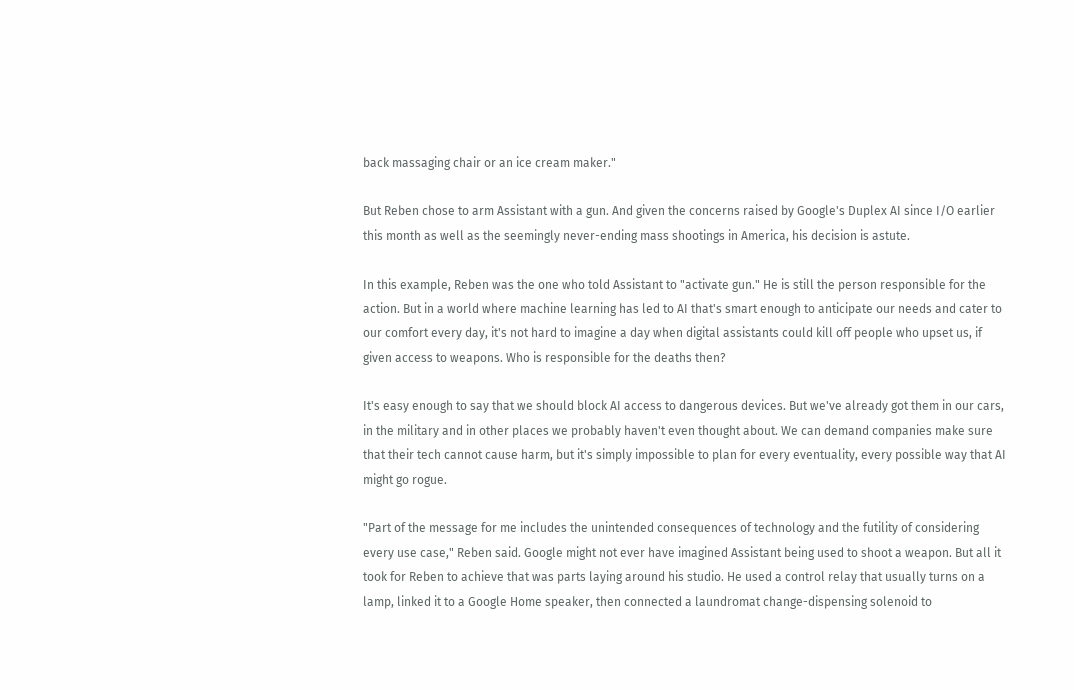back massaging chair or an ice cream maker."

But Reben chose to arm Assistant with a gun. And given the concerns raised by Google's Duplex AI since I/O earlier this month as well as the seemingly never-ending mass shootings in America, his decision is astute.

In this example, Reben was the one who told Assistant to "activate gun." He is still the person responsible for the action. But in a world where machine learning has led to AI that's smart enough to anticipate our needs and cater to our comfort every day, it's not hard to imagine a day when digital assistants could kill off people who upset us, if given access to weapons. Who is responsible for the deaths then?

It's easy enough to say that we should block AI access to dangerous devices. But we've already got them in our cars, in the military and in other places we probably haven't even thought about. We can demand companies make sure that their tech cannot cause harm, but it's simply impossible to plan for every eventuality, every possible way that AI might go rogue.

"Part of the message for me includes the unintended consequences of technology and the futility of considering every use case," Reben said. Google might not ever have imagined Assistant being used to shoot a weapon. But all it took for Reben to achieve that was parts laying around his studio. He used a control relay that usually turns on a lamp, linked it to a Google Home speaker, then connected a laundromat change-dispensing solenoid to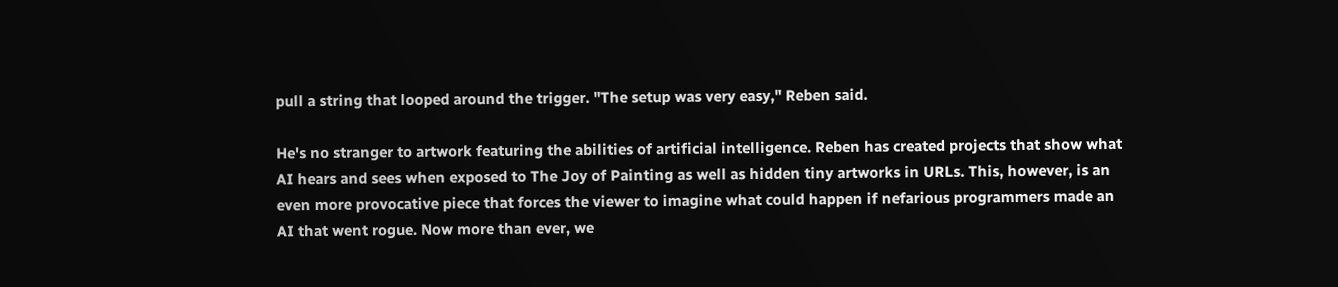pull a string that looped around the trigger. "The setup was very easy," Reben said.

He's no stranger to artwork featuring the abilities of artificial intelligence. Reben has created projects that show what AI hears and sees when exposed to The Joy of Painting as well as hidden tiny artworks in URLs. This, however, is an even more provocative piece that forces the viewer to imagine what could happen if nefarious programmers made an AI that went rogue. Now more than ever, we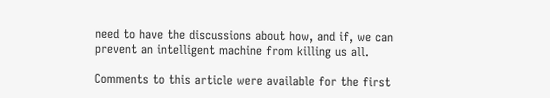need to have the discussions about how, and if, we can prevent an intelligent machine from killing us all.

Comments to this article were available for the first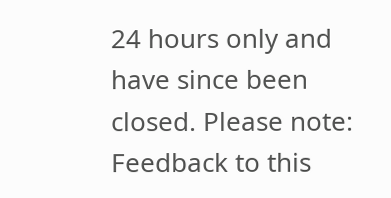24 hours only and have since been closed. Please note: Feedback to this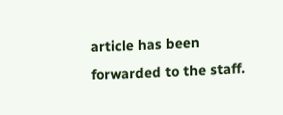article has been forwarded to the staff.